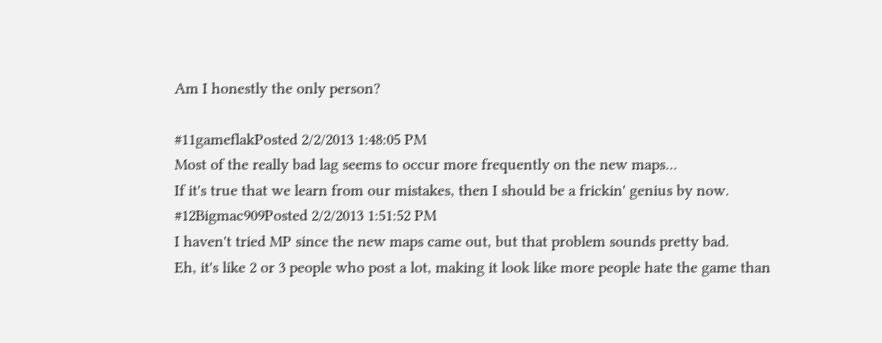Am I honestly the only person?

#11gameflakPosted 2/2/2013 1:48:05 PM
Most of the really bad lag seems to occur more frequently on the new maps...
If it's true that we learn from our mistakes, then I should be a frickin' genius by now.
#12Bigmac909Posted 2/2/2013 1:51:52 PM
I haven't tried MP since the new maps came out, but that problem sounds pretty bad.
Eh, it's like 2 or 3 people who post a lot, making it look like more people hate the game than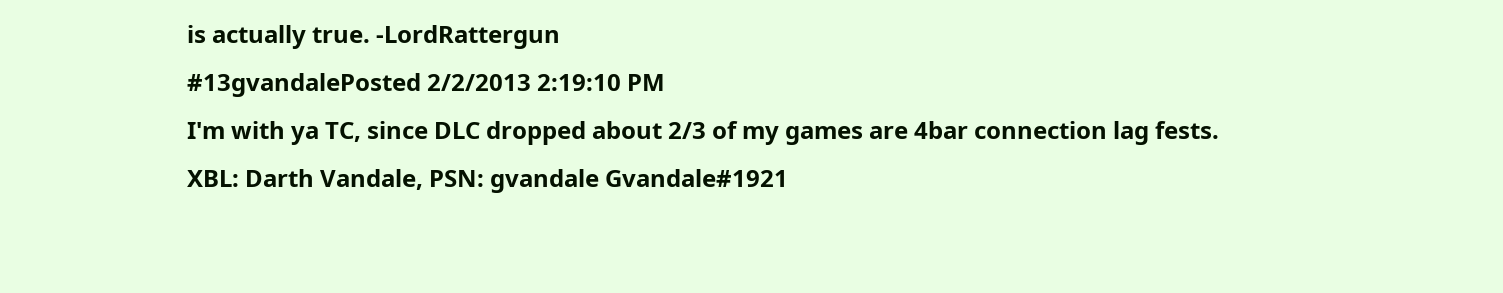is actually true. -LordRattergun
#13gvandalePosted 2/2/2013 2:19:10 PM
I'm with ya TC, since DLC dropped about 2/3 of my games are 4bar connection lag fests.
XBL: Darth Vandale, PSN: gvandale Gvandale#1921